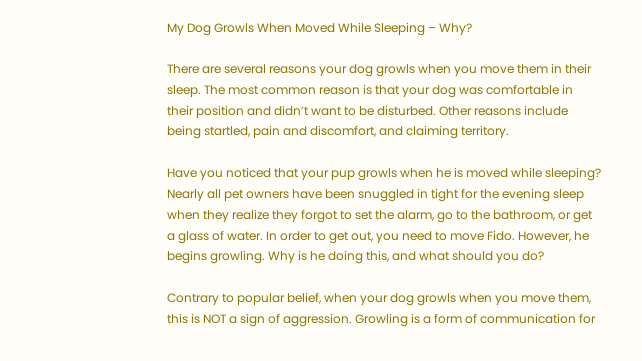My Dog Growls When Moved While Sleeping – Why?

There are several reasons your dog growls when you move them in their sleep. The most common reason is that your dog was comfortable in their position and didn’t want to be disturbed. Other reasons include being startled, pain and discomfort, and claiming territory.

Have you noticed that your pup growls when he is moved while sleeping? Nearly all pet owners have been snuggled in tight for the evening sleep when they realize they forgot to set the alarm, go to the bathroom, or get a glass of water. In order to get out, you need to move Fido. However, he begins growling. Why is he doing this, and what should you do?

Contrary to popular belief, when your dog growls when you move them, this is NOT a sign of aggression. Growling is a form of communication for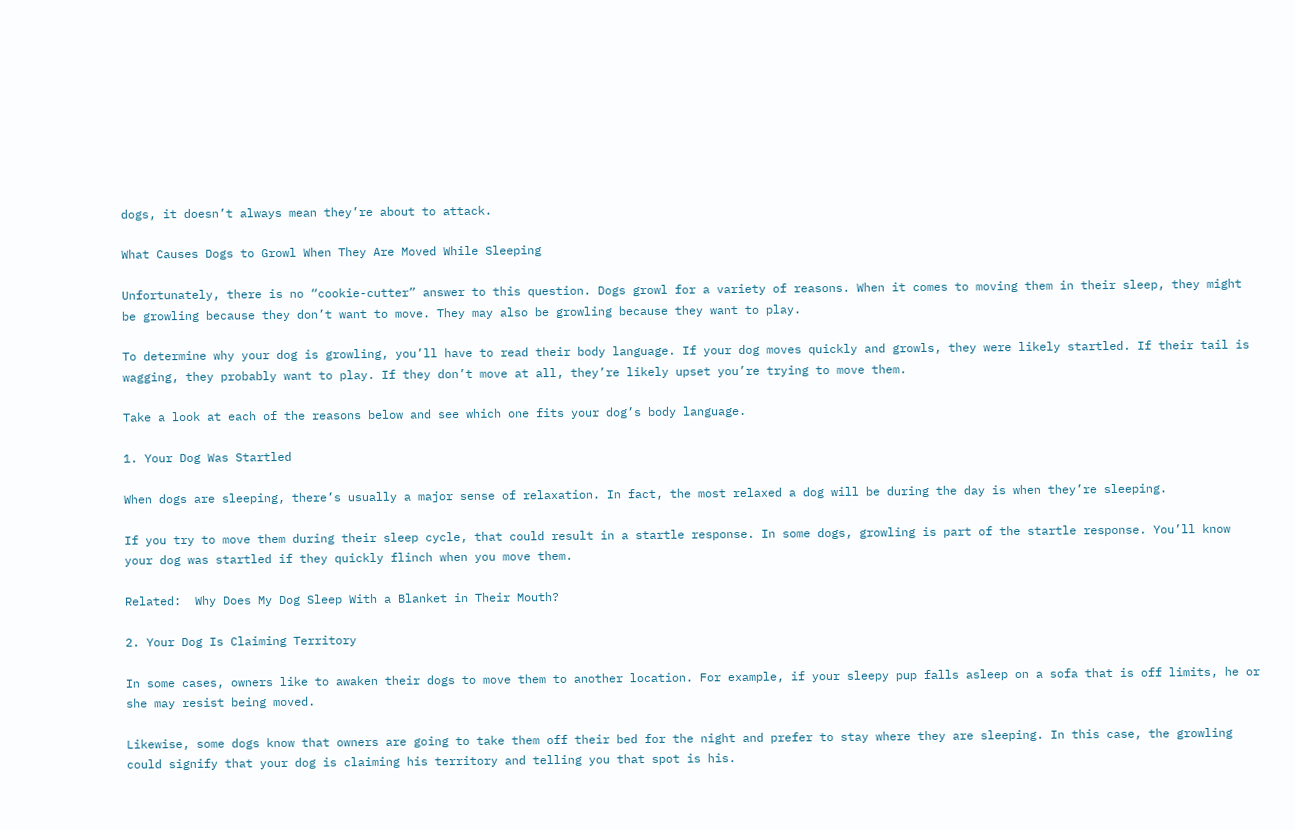dogs, it doesn’t always mean they’re about to attack.

What Causes Dogs to Growl When They Are Moved While Sleeping

Unfortunately, there is no “cookie-cutter” answer to this question. Dogs growl for a variety of reasons. When it comes to moving them in their sleep, they might be growling because they don’t want to move. They may also be growling because they want to play.

To determine why your dog is growling, you’ll have to read their body language. If your dog moves quickly and growls, they were likely startled. If their tail is wagging, they probably want to play. If they don’t move at all, they’re likely upset you’re trying to move them.

Take a look at each of the reasons below and see which one fits your dog’s body language.

1. Your Dog Was Startled

When dogs are sleeping, there’s usually a major sense of relaxation. In fact, the most relaxed a dog will be during the day is when they’re sleeping.

If you try to move them during their sleep cycle, that could result in a startle response. In some dogs, growling is part of the startle response. You’ll know your dog was startled if they quickly flinch when you move them.

Related:  Why Does My Dog Sleep With a Blanket in Their Mouth?

2. Your Dog Is Claiming Territory

In some cases, owners like to awaken their dogs to move them to another location. For example, if your sleepy pup falls asleep on a sofa that is off limits, he or she may resist being moved.

Likewise, some dogs know that owners are going to take them off their bed for the night and prefer to stay where they are sleeping. In this case, the growling could signify that your dog is claiming his territory and telling you that spot is his.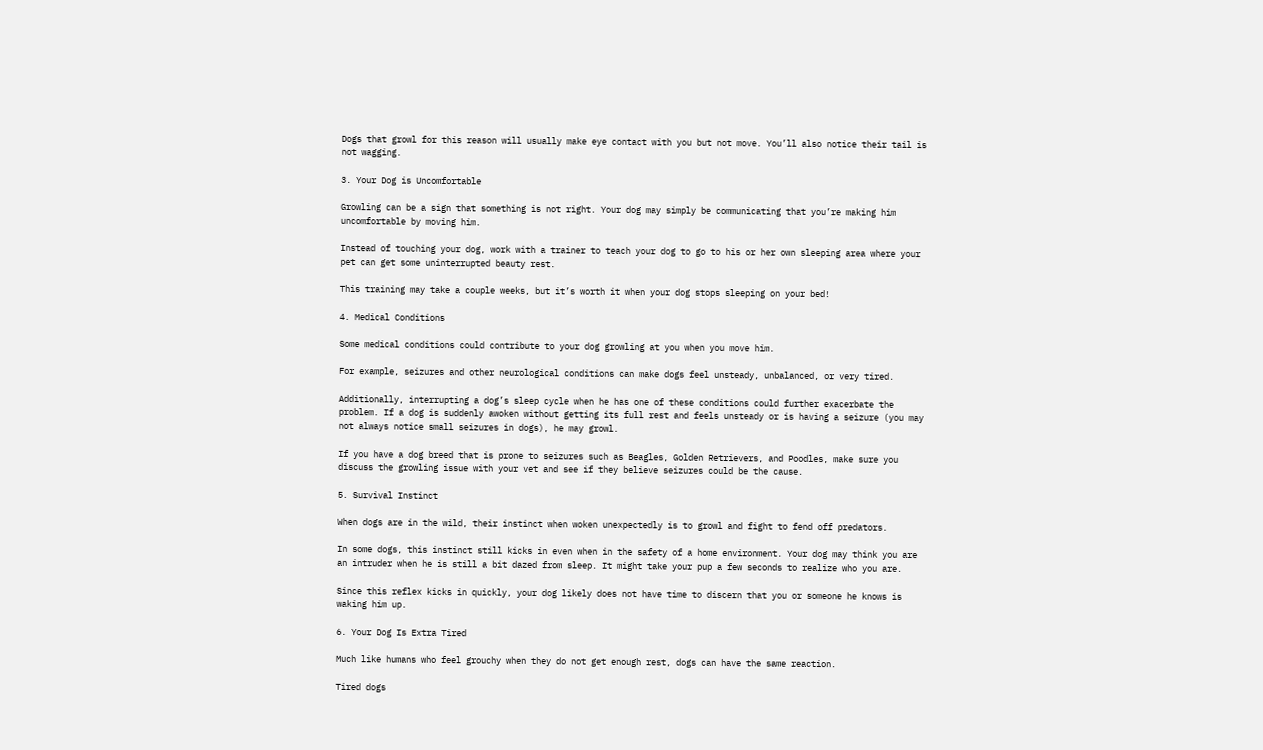Dogs that growl for this reason will usually make eye contact with you but not move. You’ll also notice their tail is not wagging.

3. Your Dog is Uncomfortable

Growling can be a sign that something is not right. Your dog may simply be communicating that you’re making him uncomfortable by moving him.

Instead of touching your dog, work with a trainer to teach your dog to go to his or her own sleeping area where your pet can get some uninterrupted beauty rest.

This training may take a couple weeks, but it’s worth it when your dog stops sleeping on your bed!

4. Medical Conditions

Some medical conditions could contribute to your dog growling at you when you move him.

For example, seizures and other neurological conditions can make dogs feel unsteady, unbalanced, or very tired.

Additionally, interrupting a dog’s sleep cycle when he has one of these conditions could further exacerbate the problem. If a dog is suddenly awoken without getting its full rest and feels unsteady or is having a seizure (you may not always notice small seizures in dogs), he may growl.

If you have a dog breed that is prone to seizures such as Beagles, Golden Retrievers, and Poodles, make sure you discuss the growling issue with your vet and see if they believe seizures could be the cause.

5. Survival Instinct

When dogs are in the wild, their instinct when woken unexpectedly is to growl and fight to fend off predators.

In some dogs, this instinct still kicks in even when in the safety of a home environment. Your dog may think you are an intruder when he is still a bit dazed from sleep. It might take your pup a few seconds to realize who you are.

Since this reflex kicks in quickly, your dog likely does not have time to discern that you or someone he knows is waking him up.

6. Your Dog Is Extra Tired

Much like humans who feel grouchy when they do not get enough rest, dogs can have the same reaction.

Tired dogs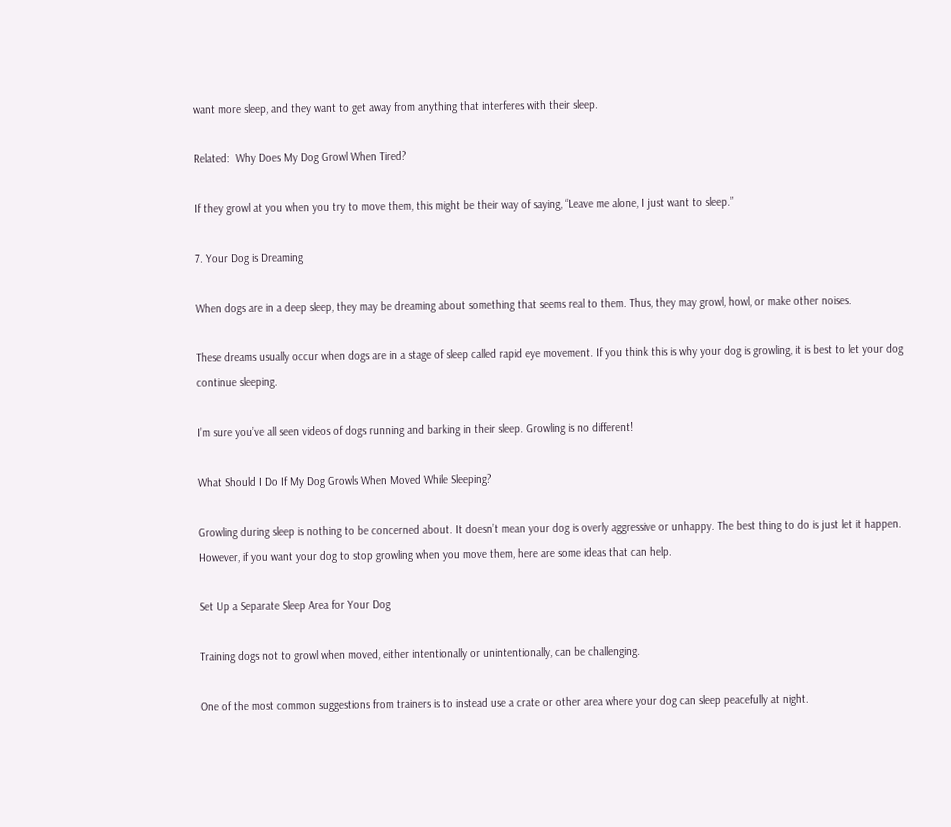want more sleep, and they want to get away from anything that interferes with their sleep.

Related:  Why Does My Dog Growl When Tired?

If they growl at you when you try to move them, this might be their way of saying, “Leave me alone, I just want to sleep.”

7. Your Dog is Dreaming

When dogs are in a deep sleep, they may be dreaming about something that seems real to them. Thus, they may growl, howl, or make other noises.

These dreams usually occur when dogs are in a stage of sleep called rapid eye movement. If you think this is why your dog is growling, it is best to let your dog continue sleeping.

I’m sure you’ve all seen videos of dogs running and barking in their sleep. Growling is no different!

What Should I Do If My Dog Growls When Moved While Sleeping?

Growling during sleep is nothing to be concerned about. It doesn’t mean your dog is overly aggressive or unhappy. The best thing to do is just let it happen. However, if you want your dog to stop growling when you move them, here are some ideas that can help.

Set Up a Separate Sleep Area for Your Dog

Training dogs not to growl when moved, either intentionally or unintentionally, can be challenging.

One of the most common suggestions from trainers is to instead use a crate or other area where your dog can sleep peacefully at night.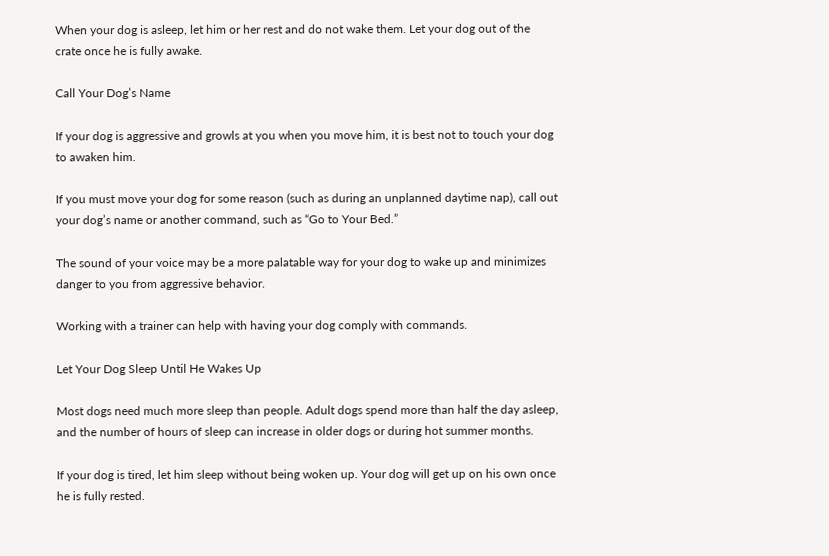When your dog is asleep, let him or her rest and do not wake them. Let your dog out of the crate once he is fully awake.

Call Your Dog’s Name

If your dog is aggressive and growls at you when you move him, it is best not to touch your dog to awaken him.

If you must move your dog for some reason (such as during an unplanned daytime nap), call out your dog’s name or another command, such as “Go to Your Bed.”

The sound of your voice may be a more palatable way for your dog to wake up and minimizes danger to you from aggressive behavior.

Working with a trainer can help with having your dog comply with commands.

Let Your Dog Sleep Until He Wakes Up

Most dogs need much more sleep than people. Adult dogs spend more than half the day asleep, and the number of hours of sleep can increase in older dogs or during hot summer months.

If your dog is tired, let him sleep without being woken up. Your dog will get up on his own once he is fully rested.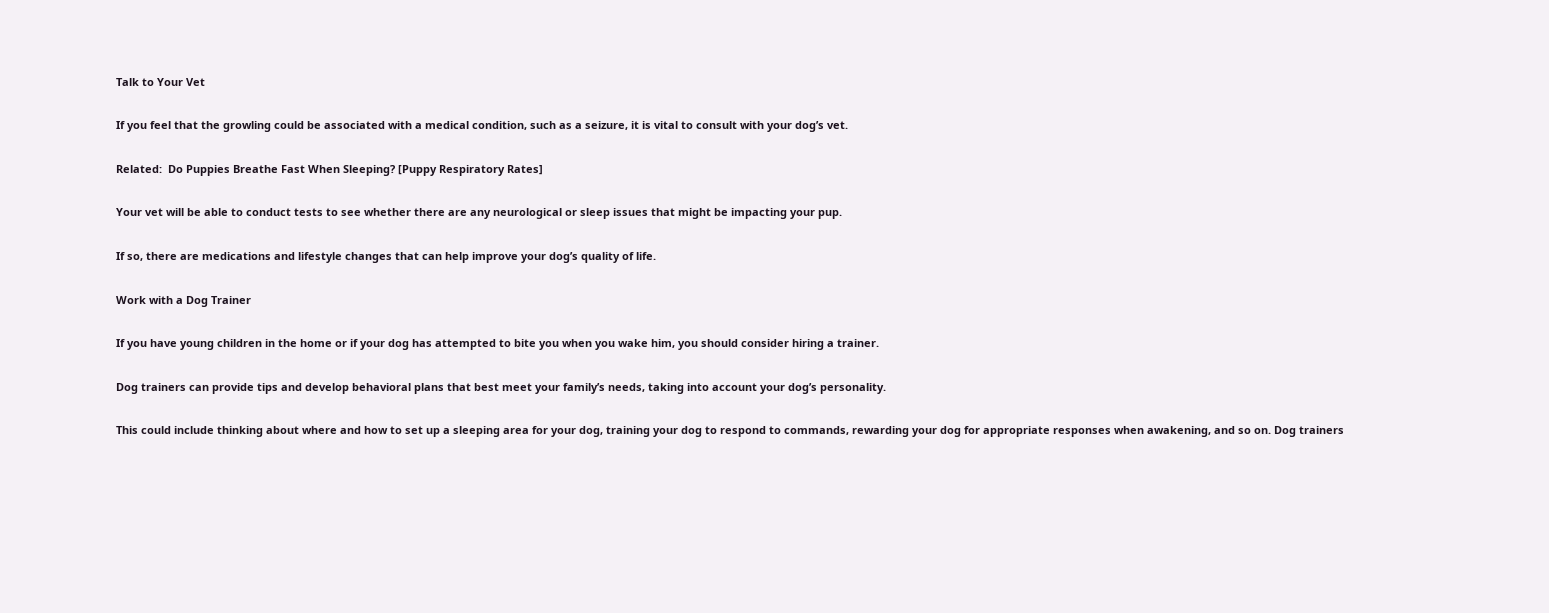Talk to Your Vet

If you feel that the growling could be associated with a medical condition, such as a seizure, it is vital to consult with your dog’s vet.

Related:  Do Puppies Breathe Fast When Sleeping? [Puppy Respiratory Rates]

Your vet will be able to conduct tests to see whether there are any neurological or sleep issues that might be impacting your pup.

If so, there are medications and lifestyle changes that can help improve your dog’s quality of life.

Work with a Dog Trainer

If you have young children in the home or if your dog has attempted to bite you when you wake him, you should consider hiring a trainer.

Dog trainers can provide tips and develop behavioral plans that best meet your family’s needs, taking into account your dog’s personality.

This could include thinking about where and how to set up a sleeping area for your dog, training your dog to respond to commands, rewarding your dog for appropriate responses when awakening, and so on. Dog trainers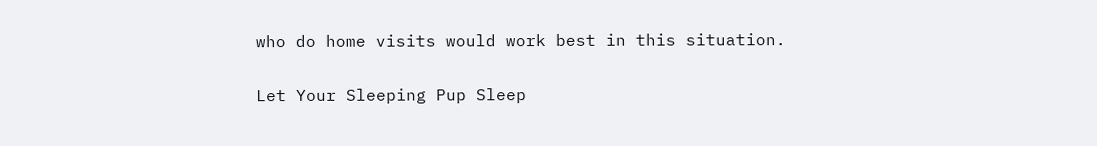who do home visits would work best in this situation.

Let Your Sleeping Pup Sleep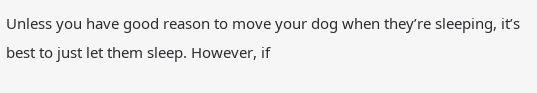Unless you have good reason to move your dog when they’re sleeping, it’s best to just let them sleep. However, if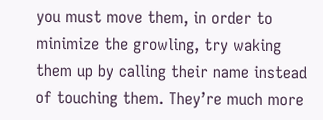you must move them, in order to minimize the growling, try waking them up by calling their name instead of touching them. They’re much more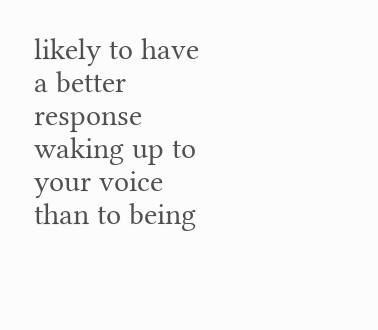likely to have a better response waking up to your voice than to being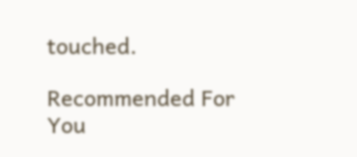touched.

Recommended For You